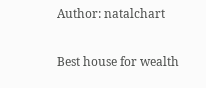Author: natalchart

Best house for wealth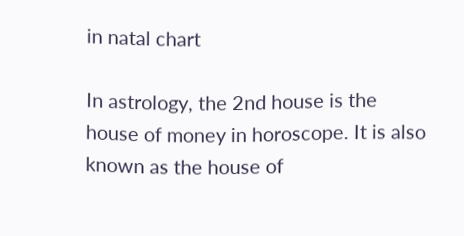in natal chart

In astrology, the 2nd house is the house of money in horoscope. It is also known as the house of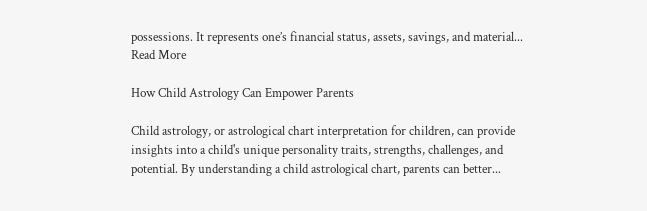possessions. It represents one’s financial status, assets, savings, and material... Read More

How Child Astrology Can Empower Parents

Child astrology, or astrological chart interpretation for children, can provide insights into a child's unique personality traits, strengths, challenges, and potential. By understanding a child astrological chart, parents can better...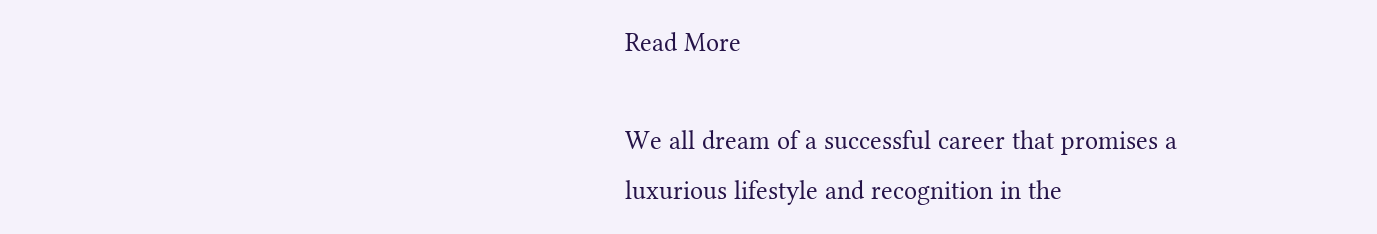Read More

We all dream of a successful career that promises a luxurious lifestyle and recognition in the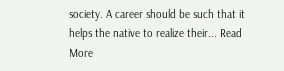society. A career should be such that it helps the native to realize their... Read More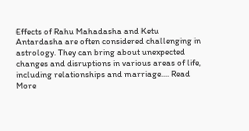Effects of Rahu Mahadasha and Ketu Antardasha are often considered challenging in astrology. They can bring about unexpected changes and disruptions in various areas of life, including relationships and marriage.... Read More